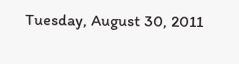Tuesday, August 30, 2011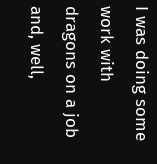I was doing some work with dragons on a job and, well,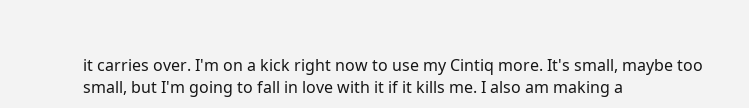it carries over. I'm on a kick right now to use my Cintiq more. It's small, maybe too small, but I'm going to fall in love with it if it kills me. I also am making a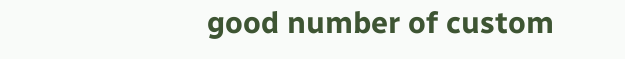good number of custom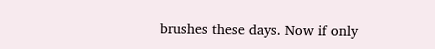brushes these days. Now if only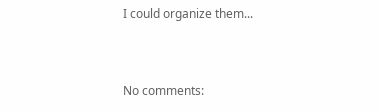I could organize them...


No comments: